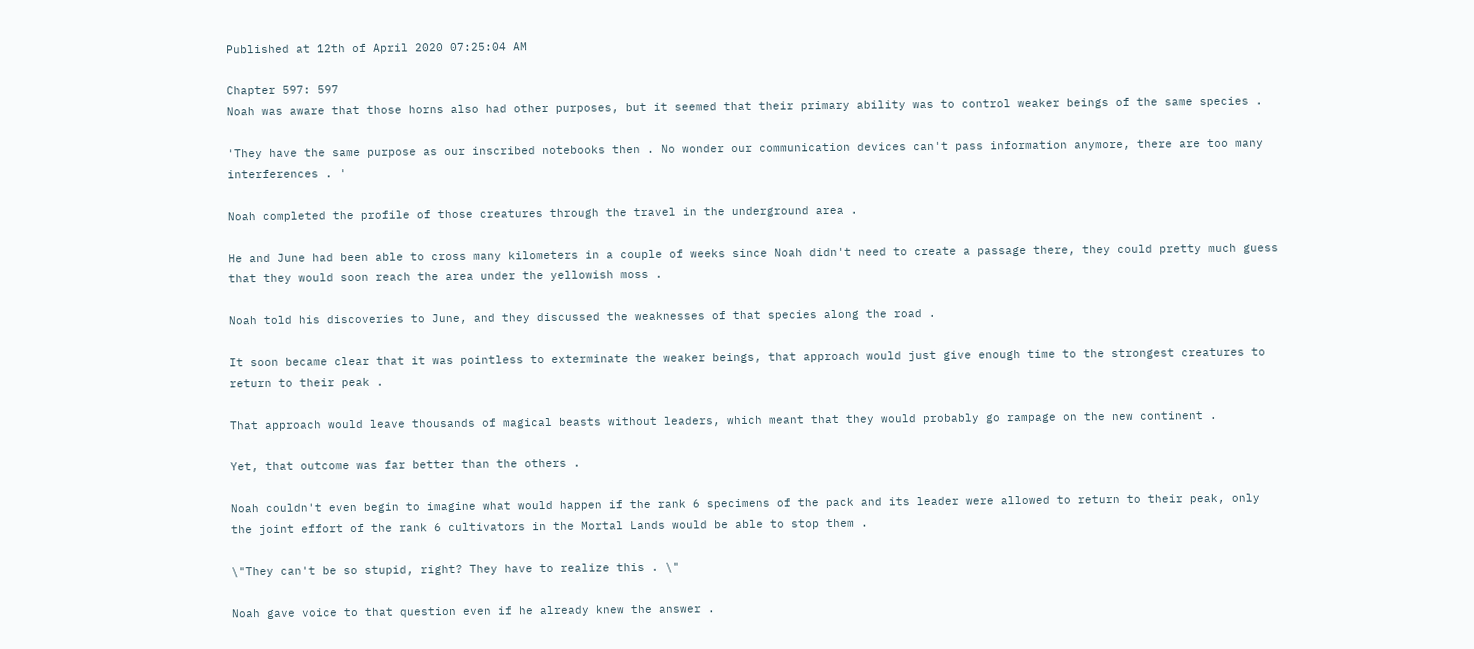Published at 12th of April 2020 07:25:04 AM

Chapter 597: 597
Noah was aware that those horns also had other purposes, but it seemed that their primary ability was to control weaker beings of the same species .

'They have the same purpose as our inscribed notebooks then . No wonder our communication devices can't pass information anymore, there are too many interferences . '

Noah completed the profile of those creatures through the travel in the underground area .

He and June had been able to cross many kilometers in a couple of weeks since Noah didn't need to create a passage there, they could pretty much guess that they would soon reach the area under the yellowish moss .

Noah told his discoveries to June, and they discussed the weaknesses of that species along the road .

It soon became clear that it was pointless to exterminate the weaker beings, that approach would just give enough time to the strongest creatures to return to their peak .

That approach would leave thousands of magical beasts without leaders, which meant that they would probably go rampage on the new continent .

Yet, that outcome was far better than the others .

Noah couldn't even begin to imagine what would happen if the rank 6 specimens of the pack and its leader were allowed to return to their peak, only the joint effort of the rank 6 cultivators in the Mortal Lands would be able to stop them .

\"They can't be so stupid, right? They have to realize this . \"

Noah gave voice to that question even if he already knew the answer .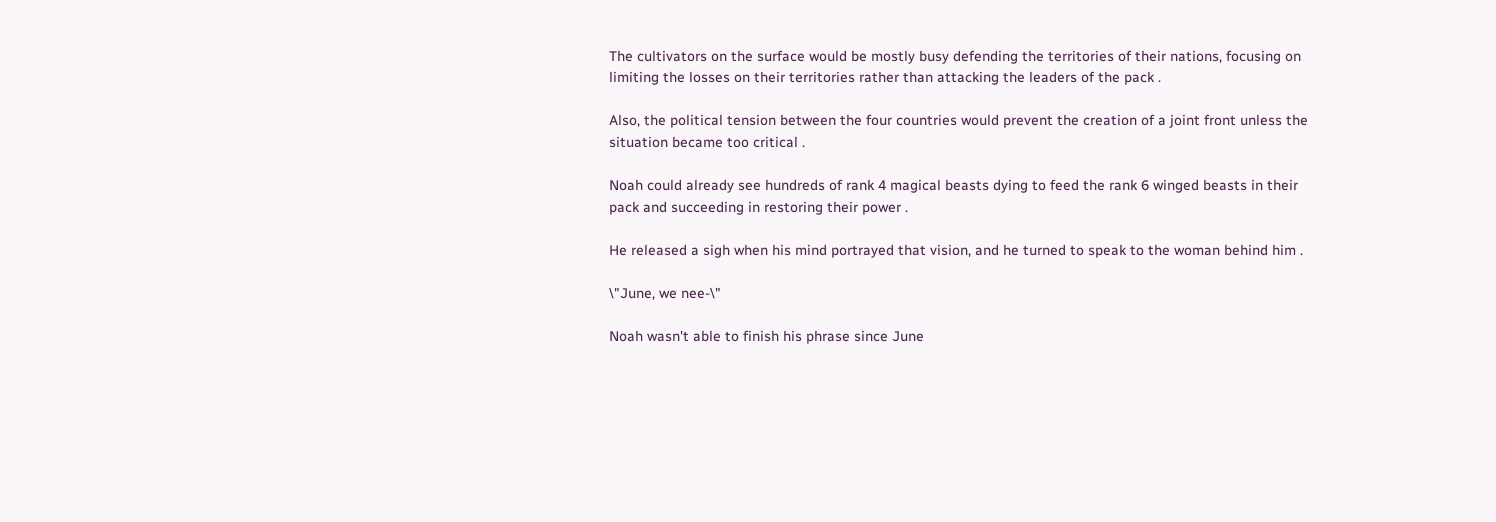The cultivators on the surface would be mostly busy defending the territories of their nations, focusing on limiting the losses on their territories rather than attacking the leaders of the pack .

Also, the political tension between the four countries would prevent the creation of a joint front unless the situation became too critical .

Noah could already see hundreds of rank 4 magical beasts dying to feed the rank 6 winged beasts in their pack and succeeding in restoring their power .

He released a sigh when his mind portrayed that vision, and he turned to speak to the woman behind him .

\"June, we nee-\"

Noah wasn't able to finish his phrase since June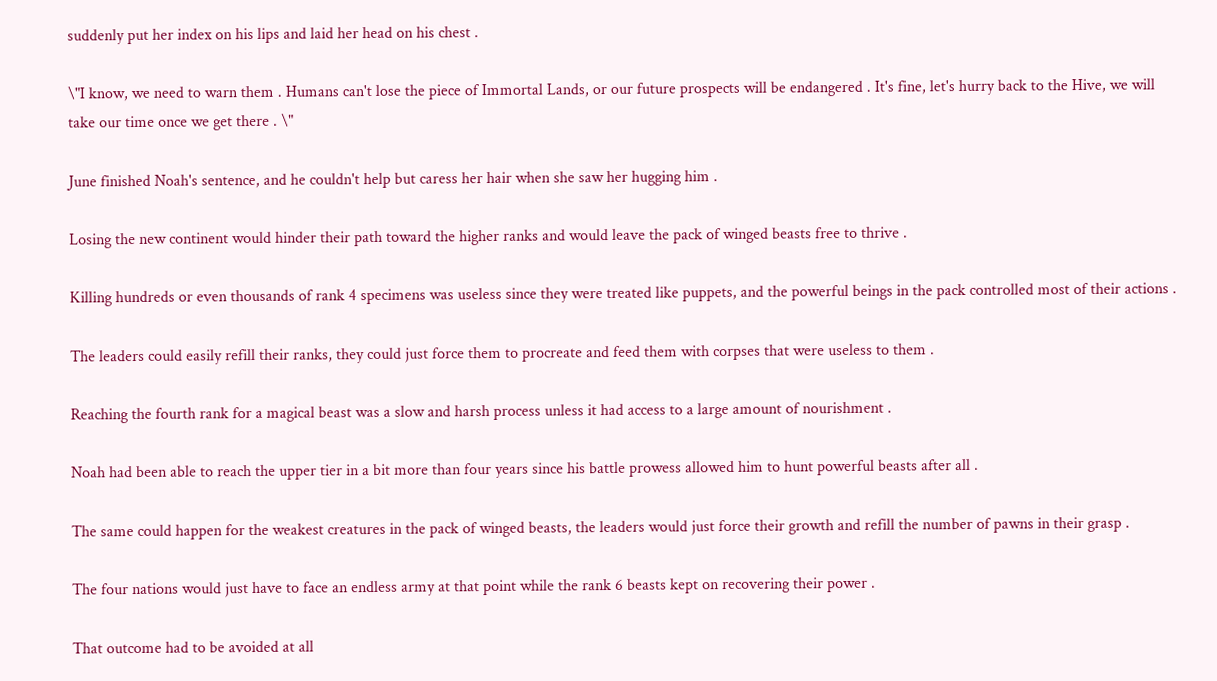suddenly put her index on his lips and laid her head on his chest .

\"I know, we need to warn them . Humans can't lose the piece of Immortal Lands, or our future prospects will be endangered . It's fine, let's hurry back to the Hive, we will take our time once we get there . \"

June finished Noah's sentence, and he couldn't help but caress her hair when she saw her hugging him .

Losing the new continent would hinder their path toward the higher ranks and would leave the pack of winged beasts free to thrive .

Killing hundreds or even thousands of rank 4 specimens was useless since they were treated like puppets, and the powerful beings in the pack controlled most of their actions .

The leaders could easily refill their ranks, they could just force them to procreate and feed them with corpses that were useless to them .

Reaching the fourth rank for a magical beast was a slow and harsh process unless it had access to a large amount of nourishment .

Noah had been able to reach the upper tier in a bit more than four years since his battle prowess allowed him to hunt powerful beasts after all .

The same could happen for the weakest creatures in the pack of winged beasts, the leaders would just force their growth and refill the number of pawns in their grasp .

The four nations would just have to face an endless army at that point while the rank 6 beasts kept on recovering their power .

That outcome had to be avoided at all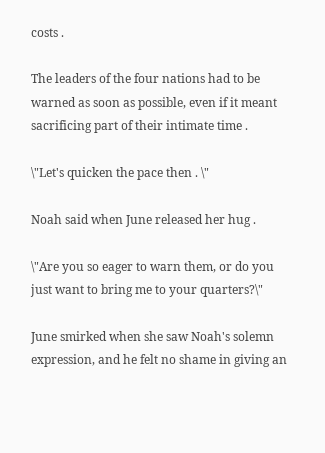costs .

The leaders of the four nations had to be warned as soon as possible, even if it meant sacrificing part of their intimate time .

\"Let's quicken the pace then . \"

Noah said when June released her hug .

\"Are you so eager to warn them, or do you just want to bring me to your quarters?\"

June smirked when she saw Noah's solemn expression, and he felt no shame in giving an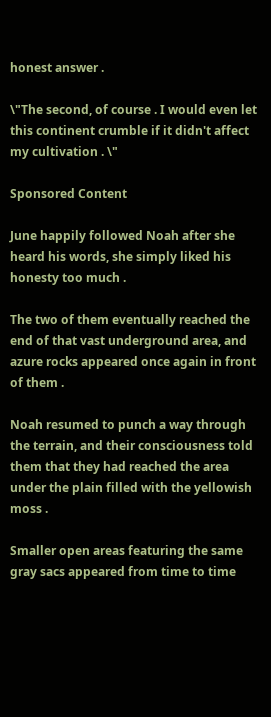honest answer .

\"The second, of course . I would even let this continent crumble if it didn't affect my cultivation . \"

Sponsored Content

June happily followed Noah after she heard his words, she simply liked his honesty too much .

The two of them eventually reached the end of that vast underground area, and azure rocks appeared once again in front of them .

Noah resumed to punch a way through the terrain, and their consciousness told them that they had reached the area under the plain filled with the yellowish moss .

Smaller open areas featuring the same gray sacs appeared from time to time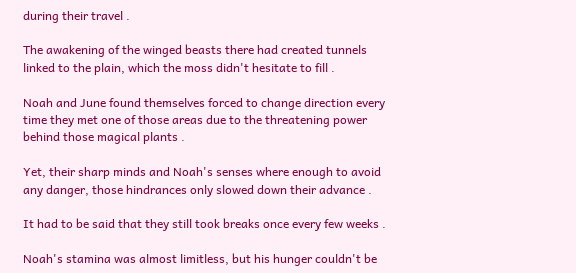during their travel .

The awakening of the winged beasts there had created tunnels linked to the plain, which the moss didn't hesitate to fill .

Noah and June found themselves forced to change direction every time they met one of those areas due to the threatening power behind those magical plants .

Yet, their sharp minds and Noah's senses where enough to avoid any danger, those hindrances only slowed down their advance .

It had to be said that they still took breaks once every few weeks .

Noah's stamina was almost limitless, but his hunger couldn't be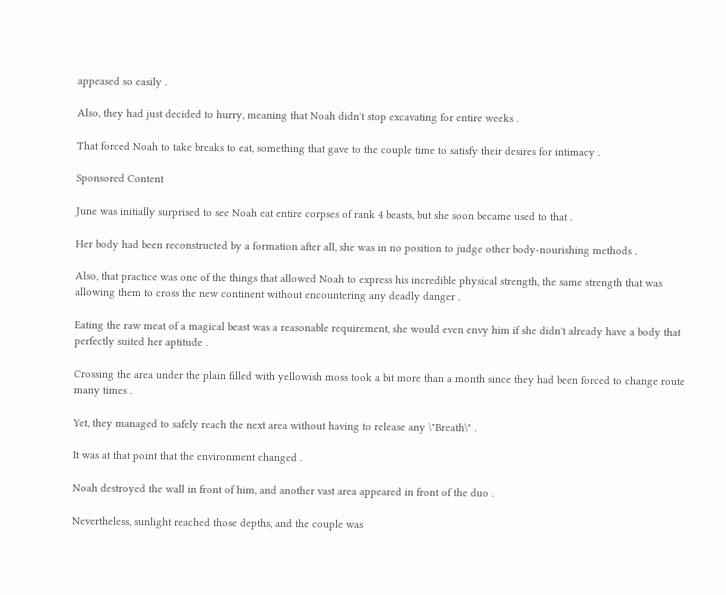appeased so easily .

Also, they had just decided to hurry, meaning that Noah didn't stop excavating for entire weeks .

That forced Noah to take breaks to eat, something that gave to the couple time to satisfy their desires for intimacy .

Sponsored Content

June was initially surprised to see Noah eat entire corpses of rank 4 beasts, but she soon became used to that .

Her body had been reconstructed by a formation after all, she was in no position to judge other body-nourishing methods .

Also, that practice was one of the things that allowed Noah to express his incredible physical strength, the same strength that was allowing them to cross the new continent without encountering any deadly danger .

Eating the raw meat of a magical beast was a reasonable requirement, she would even envy him if she didn't already have a body that perfectly suited her aptitude .

Crossing the area under the plain filled with yellowish moss took a bit more than a month since they had been forced to change route many times .

Yet, they managed to safely reach the next area without having to release any \"Breath\" .

It was at that point that the environment changed .

Noah destroyed the wall in front of him, and another vast area appeared in front of the duo .

Nevertheless, sunlight reached those depths, and the couple was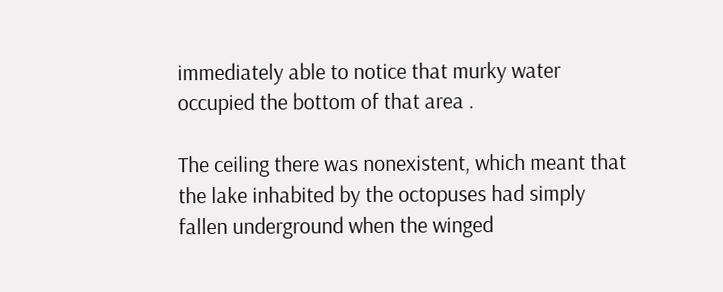immediately able to notice that murky water occupied the bottom of that area .

The ceiling there was nonexistent, which meant that the lake inhabited by the octopuses had simply fallen underground when the winged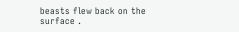beasts flew back on the surface .